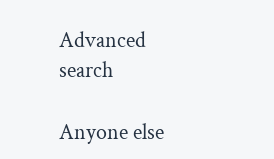Advanced search

Anyone else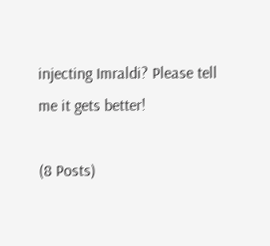injecting Imraldi? Please tell me it gets better!

(8 Posts)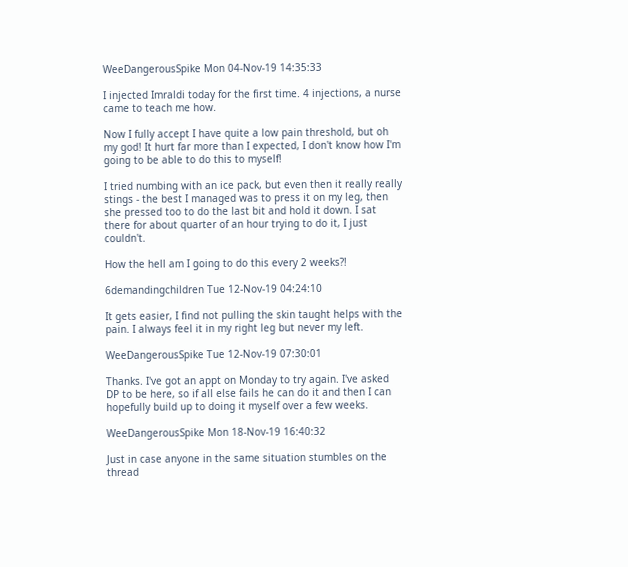WeeDangerousSpike Mon 04-Nov-19 14:35:33

I injected Imraldi today for the first time. 4 injections, a nurse came to teach me how.

Now I fully accept I have quite a low pain threshold, but oh my god! It hurt far more than I expected, I don't know how I'm going to be able to do this to myself!

I tried numbing with an ice pack, but even then it really really stings - the best I managed was to press it on my leg, then she pressed too to do the last bit and hold it down. I sat there for about quarter of an hour trying to do it, I just couldn't.

How the hell am I going to do this every 2 weeks?!

6demandingchildren Tue 12-Nov-19 04:24:10

It gets easier, I find not pulling the skin taught helps with the pain. I always feel it in my right leg but never my left.

WeeDangerousSpike Tue 12-Nov-19 07:30:01

Thanks. I've got an appt on Monday to try again. I've asked DP to be here, so if all else fails he can do it and then I can hopefully build up to doing it myself over a few weeks.

WeeDangerousSpike Mon 18-Nov-19 16:40:32

Just in case anyone in the same situation stumbles on the thread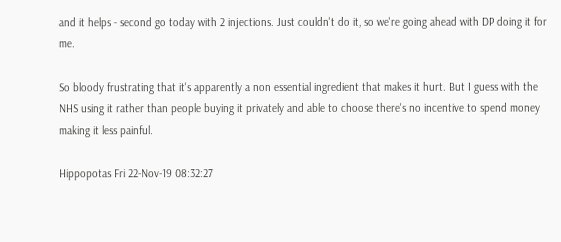and it helps - second go today with 2 injections. Just couldn't do it, so we're going ahead with DP doing it for me.

So bloody frustrating that it's apparently a non essential ingredient that makes it hurt. But I guess with the NHS using it rather than people buying it privately and able to choose there's no incentive to spend money making it less painful.

Hippopotas Fri 22-Nov-19 08:32:27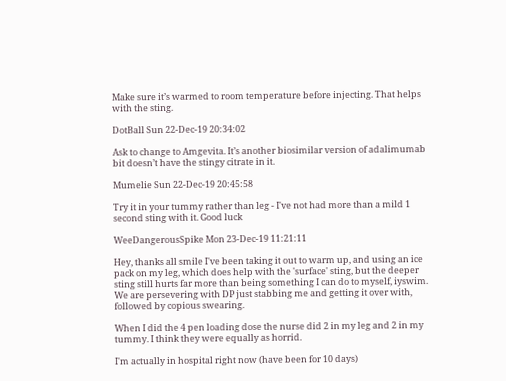Make sure it’s warmed to room temperature before injecting. That helps with the sting.

DotBall Sun 22-Dec-19 20:34:02

Ask to change to Amgevita. It’s another biosimilar version of adalimumab bit doesn’t have the stingy citrate in it.

Mumelie Sun 22-Dec-19 20:45:58

Try it in your tummy rather than leg - I've not had more than a mild 1 second sting with it. Good luck

WeeDangerousSpike Mon 23-Dec-19 11:21:11

Hey, thanks all smile I've been taking it out to warm up, and using an ice pack on my leg, which does help with the 'surface' sting, but the deeper sting still hurts far more than being something I can do to myself, iyswim. We are persevering with DP just stabbing me and getting it over with, followed by copious swearing.

When I did the 4 pen loading dose the nurse did 2 in my leg and 2 in my tummy. I think they were equally as horrid.

I'm actually in hospital right now (have been for 10 days)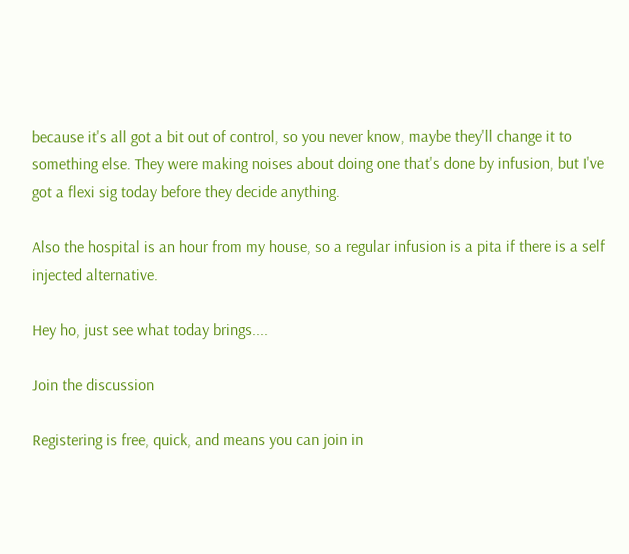because it's all got a bit out of control, so you never know, maybe they'll change it to something else. They were making noises about doing one that's done by infusion, but I've got a flexi sig today before they decide anything.

Also the hospital is an hour from my house, so a regular infusion is a pita if there is a self injected alternative.

Hey ho, just see what today brings....

Join the discussion

Registering is free, quick, and means you can join in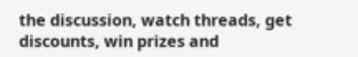the discussion, watch threads, get discounts, win prizes and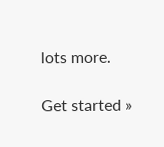lots more.

Get started »